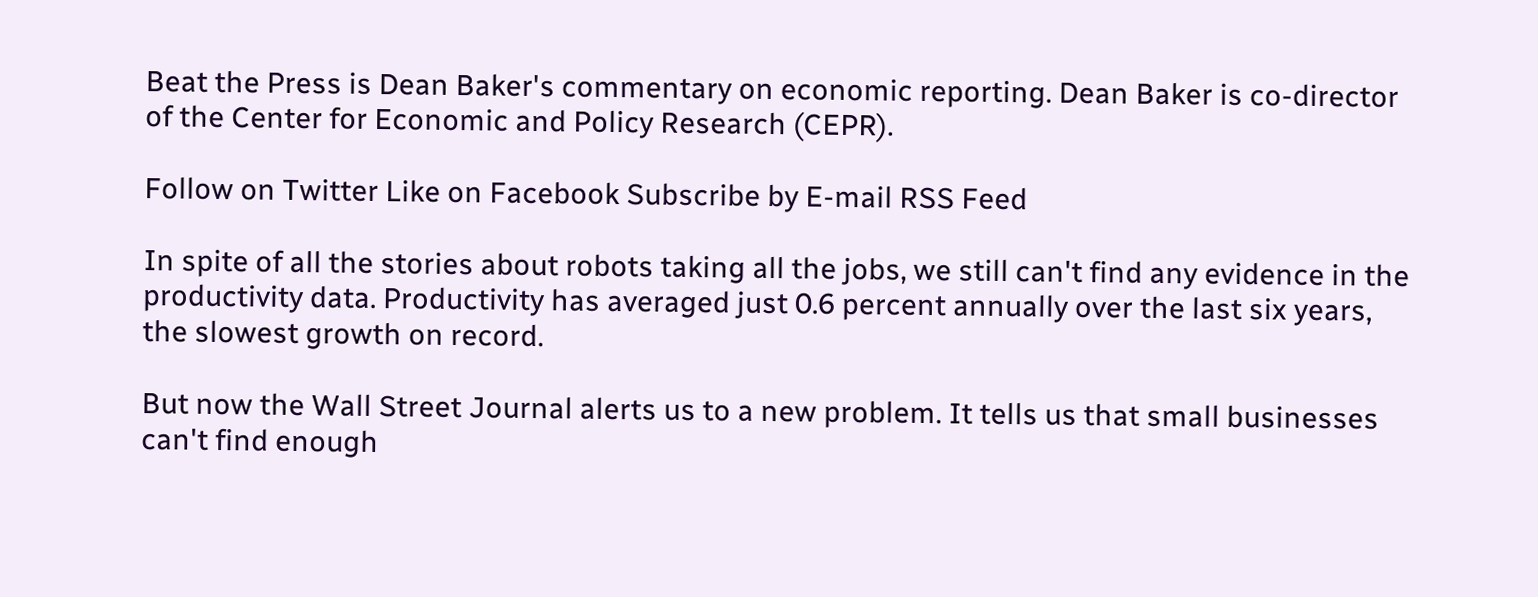Beat the Press is Dean Baker's commentary on economic reporting. Dean Baker is co-director of the Center for Economic and Policy Research (CEPR).

Follow on Twitter Like on Facebook Subscribe by E-mail RSS Feed

In spite of all the stories about robots taking all the jobs, we still can't find any evidence in the productivity data. Productivity has averaged just 0.6 percent annually over the last six years, the slowest growth on record.

But now the Wall Street Journal alerts us to a new problem. It tells us that small businesses can't find enough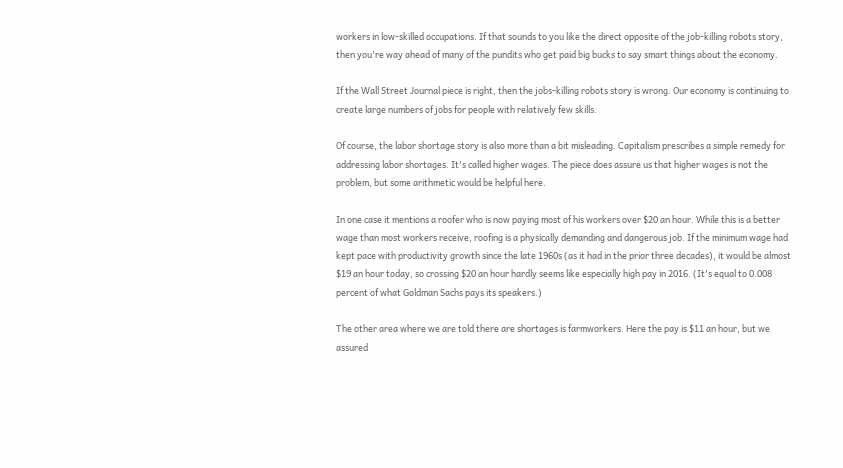workers in low-skilled occupations. If that sounds to you like the direct opposite of the job-killing robots story, then you're way ahead of many of the pundits who get paid big bucks to say smart things about the economy.

If the Wall Street Journal piece is right, then the jobs-killing robots story is wrong. Our economy is continuing to create large numbers of jobs for people with relatively few skills.

Of course, the labor shortage story is also more than a bit misleading. Capitalism prescribes a simple remedy for addressing labor shortages. It's called higher wages. The piece does assure us that higher wages is not the problem, but some arithmetic would be helpful here.

In one case it mentions a roofer who is now paying most of his workers over $20 an hour. While this is a better wage than most workers receive, roofing is a physically demanding and dangerous job. If the minimum wage had kept pace with productivity growth since the late 1960s (as it had in the prior three decades), it would be almost $19 an hour today, so crossing $20 an hour hardly seems like especially high pay in 2016. (It's equal to 0.008 percent of what Goldman Sachs pays its speakers.)

The other area where we are told there are shortages is farmworkers. Here the pay is $11 an hour, but we assured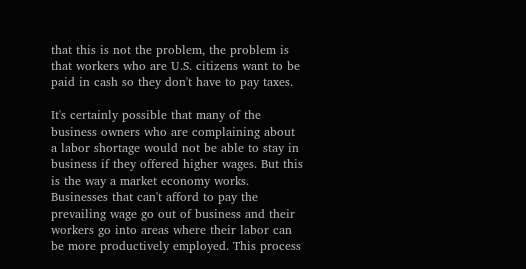that this is not the problem, the problem is that workers who are U.S. citizens want to be paid in cash so they don't have to pay taxes.

It's certainly possible that many of the business owners who are complaining about a labor shortage would not be able to stay in business if they offered higher wages. But this is the way a market economy works. Businesses that can't afford to pay the prevailing wage go out of business and their workers go into areas where their labor can be more productively employed. This process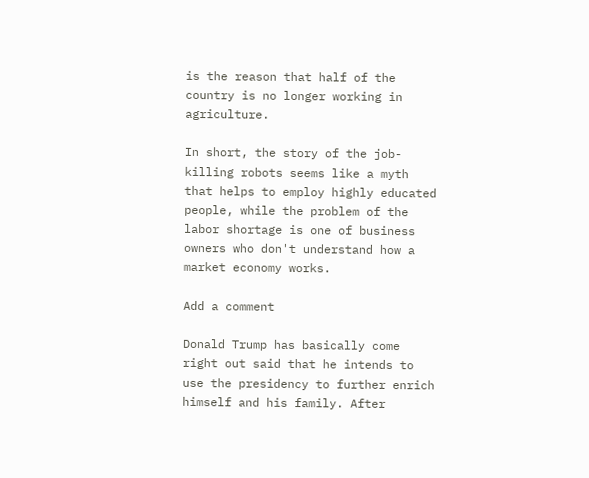is the reason that half of the country is no longer working in agriculture.

In short, the story of the job-killing robots seems like a myth that helps to employ highly educated people, while the problem of the labor shortage is one of business owners who don't understand how a market economy works.

Add a comment

Donald Trump has basically come right out said that he intends to use the presidency to further enrich himself and his family. After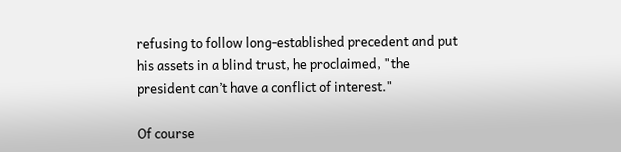refusing to follow long-established precedent and put his assets in a blind trust, he proclaimed, "the president can’t have a conflict of interest."

Of course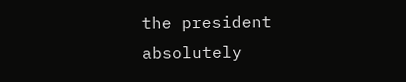the president absolutely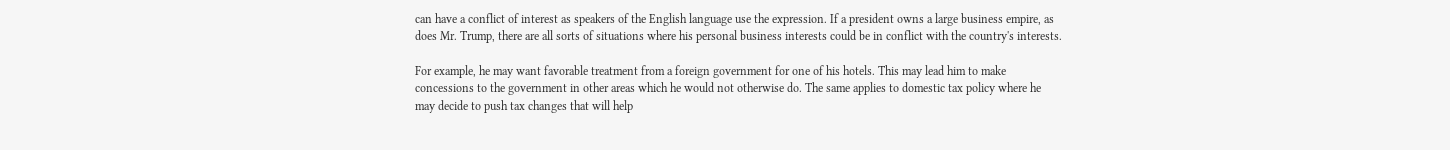can have a conflict of interest as speakers of the English language use the expression. If a president owns a large business empire, as does Mr. Trump, there are all sorts of situations where his personal business interests could be in conflict with the country's interests.

For example, he may want favorable treatment from a foreign government for one of his hotels. This may lead him to make concessions to the government in other areas which he would not otherwise do. The same applies to domestic tax policy where he may decide to push tax changes that will help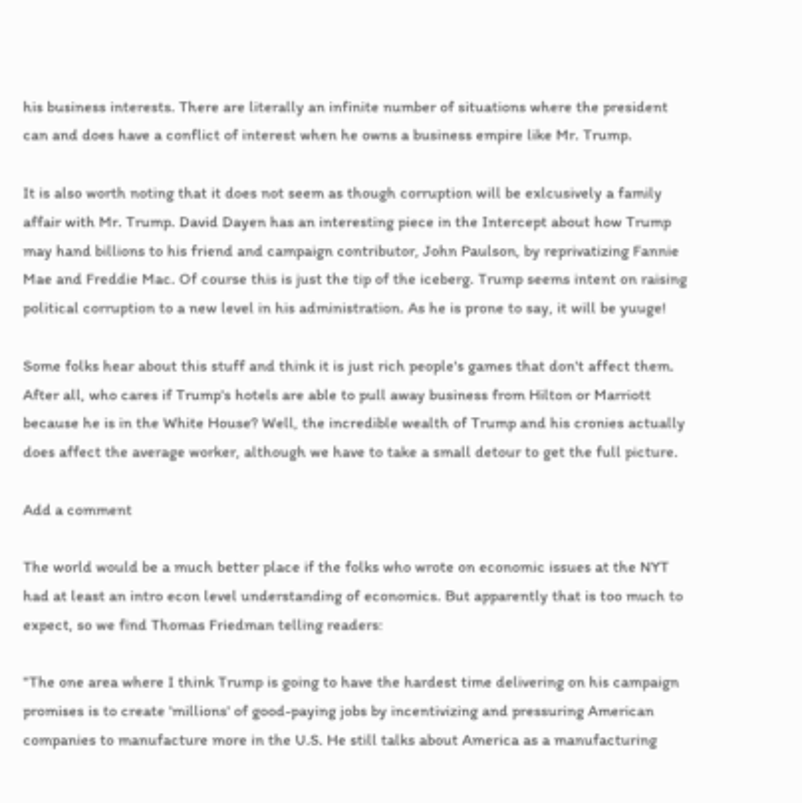his business interests. There are literally an infinite number of situations where the president can and does have a conflict of interest when he owns a business empire like Mr. Trump.

It is also worth noting that it does not seem as though corruption will be exlcusively a family affair with Mr. Trump. David Dayen has an interesting piece in the Intercept about how Trump may hand billions to his friend and campaign contributor, John Paulson, by reprivatizing Fannie Mae and Freddie Mac. Of course this is just the tip of the iceberg. Trump seems intent on raising political corruption to a new level in his administration. As he is prone to say, it will be yuuge!

Some folks hear about this stuff and think it is just rich people's games that don't affect them. After all, who cares if Trump's hotels are able to pull away business from Hilton or Marriott because he is in the White House? Well, the incredible wealth of Trump and his cronies actually does affect the average worker, although we have to take a small detour to get the full picture.

Add a comment

The world would be a much better place if the folks who wrote on economic issues at the NYT had at least an intro econ level understanding of economics. But apparently that is too much to expect, so we find Thomas Friedman telling readers:

"The one area where I think Trump is going to have the hardest time delivering on his campaign promises is to create 'millions' of good-paying jobs by incentivizing and pressuring American companies to manufacture more in the U.S. He still talks about America as a manufacturing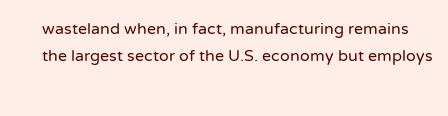wasteland when, in fact, manufacturing remains the largest sector of the U.S. economy but employs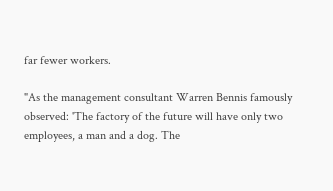far fewer workers.

"As the management consultant Warren Bennis famously observed: 'The factory of the future will have only two employees, a man and a dog. The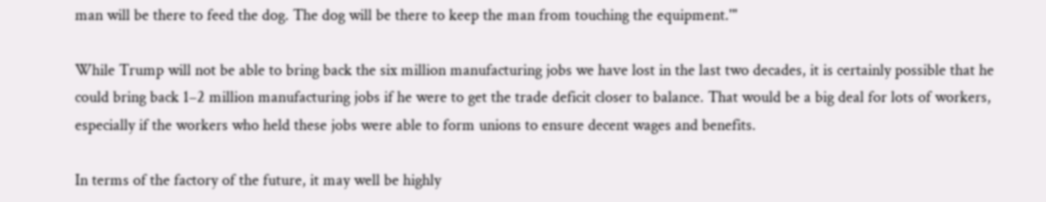man will be there to feed the dog. The dog will be there to keep the man from touching the equipment.'"

While Trump will not be able to bring back the six million manufacturing jobs we have lost in the last two decades, it is certainly possible that he could bring back 1–2 million manufacturing jobs if he were to get the trade deficit closer to balance. That would be a big deal for lots of workers, especially if the workers who held these jobs were able to form unions to ensure decent wages and benefits.

In terms of the factory of the future, it may well be highly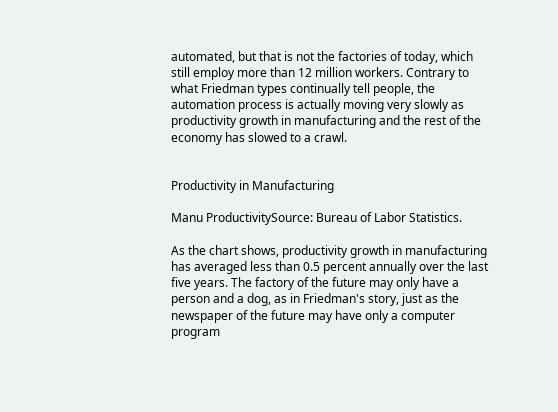automated, but that is not the factories of today, which still employ more than 12 million workers. Contrary to what Friedman types continually tell people, the automation process is actually moving very slowly as productivity growth in manufacturing and the rest of the economy has slowed to a crawl.


Productivity in Manufacturing

Manu ProductivitySource: Bureau of Labor Statistics.

As the chart shows, productivity growth in manufacturing has averaged less than 0.5 percent annually over the last five years. The factory of the future may only have a person and a dog, as in Friedman's story, just as the newspaper of the future may have only a computer program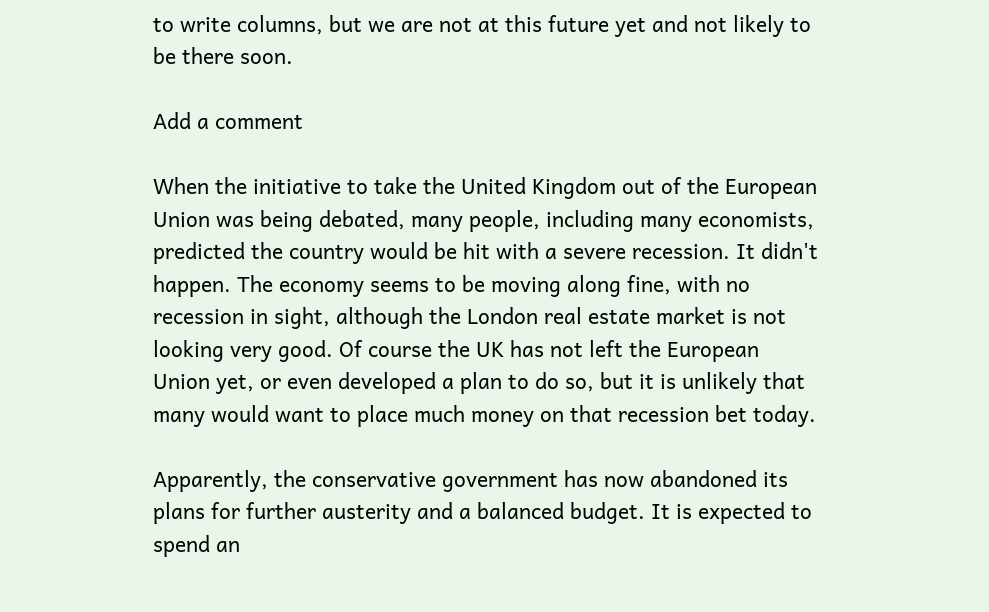to write columns, but we are not at this future yet and not likely to be there soon.

Add a comment

When the initiative to take the United Kingdom out of the European Union was being debated, many people, including many economists, predicted the country would be hit with a severe recession. It didn't happen. The economy seems to be moving along fine, with no recession in sight, although the London real estate market is not looking very good. Of course the UK has not left the European Union yet, or even developed a plan to do so, but it is unlikely that many would want to place much money on that recession bet today.

Apparently, the conservative government has now abandoned its plans for further austerity and a balanced budget. It is expected to spend an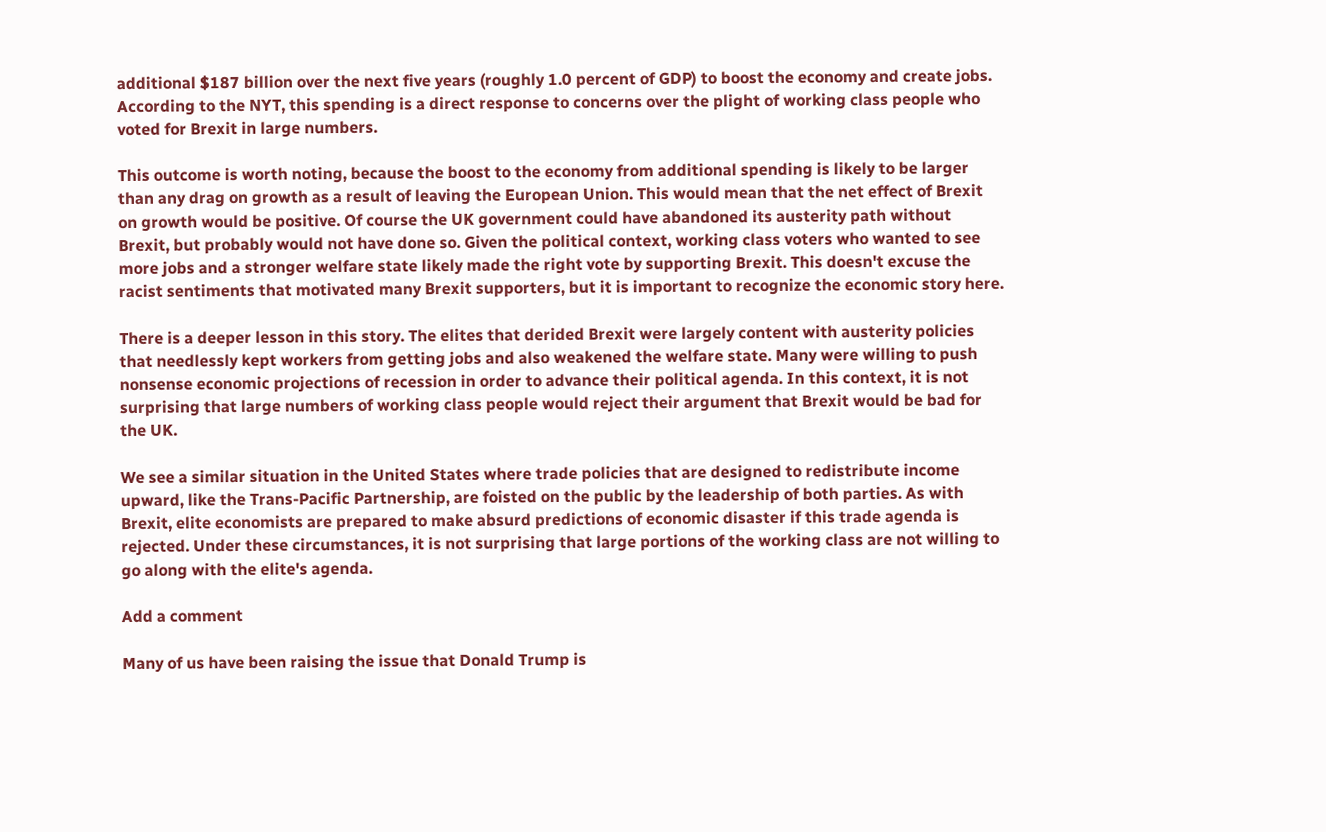additional $187 billion over the next five years (roughly 1.0 percent of GDP) to boost the economy and create jobs. According to the NYT, this spending is a direct response to concerns over the plight of working class people who voted for Brexit in large numbers.

This outcome is worth noting, because the boost to the economy from additional spending is likely to be larger than any drag on growth as a result of leaving the European Union. This would mean that the net effect of Brexit on growth would be positive. Of course the UK government could have abandoned its austerity path without Brexit, but probably would not have done so. Given the political context, working class voters who wanted to see more jobs and a stronger welfare state likely made the right vote by supporting Brexit. This doesn't excuse the racist sentiments that motivated many Brexit supporters, but it is important to recognize the economic story here.

There is a deeper lesson in this story. The elites that derided Brexit were largely content with austerity policies that needlessly kept workers from getting jobs and also weakened the welfare state. Many were willing to push nonsense economic projections of recession in order to advance their political agenda. In this context, it is not surprising that large numbers of working class people would reject their argument that Brexit would be bad for the UK.

We see a similar situation in the United States where trade policies that are designed to redistribute income upward, like the Trans-Pacific Partnership, are foisted on the public by the leadership of both parties. As with Brexit, elite economists are prepared to make absurd predictions of economic disaster if this trade agenda is rejected. Under these circumstances, it is not surprising that large portions of the working class are not willing to go along with the elite's agenda.

Add a comment

Many of us have been raising the issue that Donald Trump is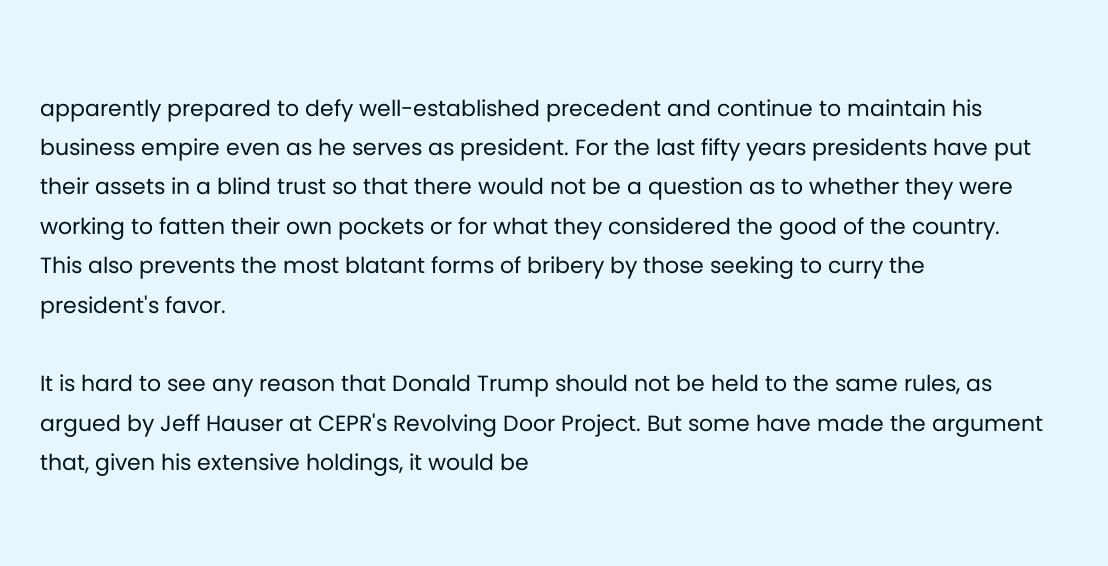apparently prepared to defy well-established precedent and continue to maintain his business empire even as he serves as president. For the last fifty years presidents have put their assets in a blind trust so that there would not be a question as to whether they were working to fatten their own pockets or for what they considered the good of the country. This also prevents the most blatant forms of bribery by those seeking to curry the president's favor.

It is hard to see any reason that Donald Trump should not be held to the same rules, as argued by Jeff Hauser at CEPR's Revolving Door Project. But some have made the argument that, given his extensive holdings, it would be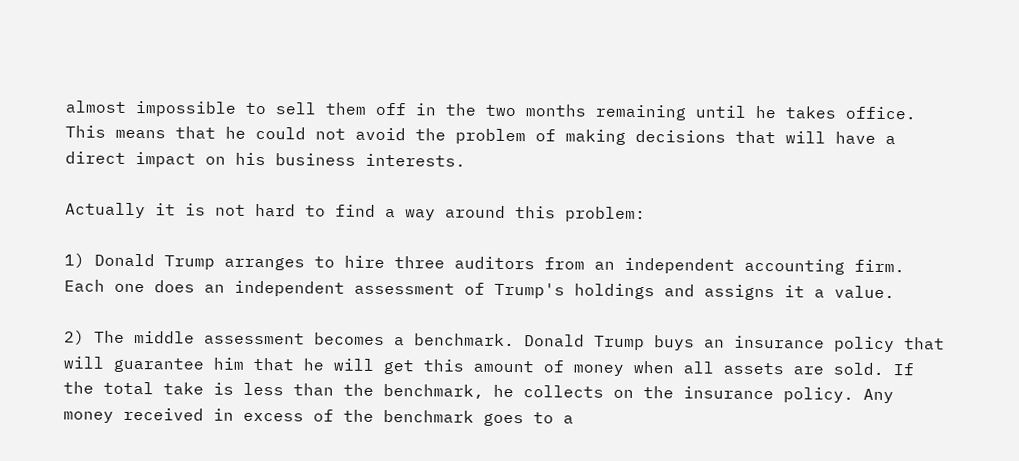almost impossible to sell them off in the two months remaining until he takes office. This means that he could not avoid the problem of making decisions that will have a direct impact on his business interests.

Actually it is not hard to find a way around this problem:

1) Donald Trump arranges to hire three auditors from an independent accounting firm. Each one does an independent assessment of Trump's holdings and assigns it a value.

2) The middle assessment becomes a benchmark. Donald Trump buys an insurance policy that will guarantee him that he will get this amount of money when all assets are sold. If the total take is less than the benchmark, he collects on the insurance policy. Any money received in excess of the benchmark goes to a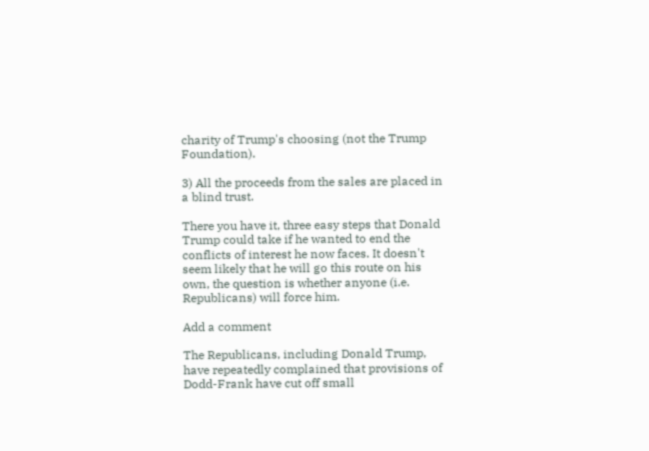charity of Trump's choosing (not the Trump Foundation).

3) All the proceeds from the sales are placed in a blind trust.

There you have it, three easy steps that Donald Trump could take if he wanted to end the conflicts of interest he now faces. It doesn't seem likely that he will go this route on his own, the question is whether anyone (i.e. Republicans) will force him.

Add a comment

The Republicans, including Donald Trump, have repeatedly complained that provisions of Dodd-Frank have cut off small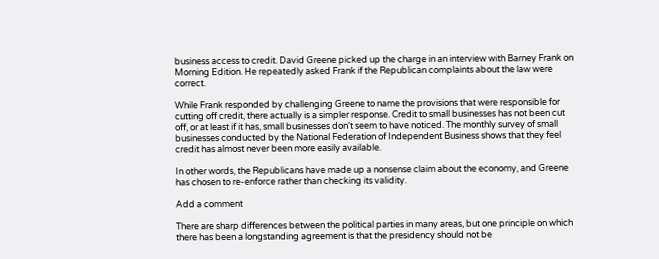business access to credit. David Greene picked up the charge in an interview with Barney Frank on Morning Edition. He repeatedly asked Frank if the Republican complaints about the law were correct.

While Frank responded by challenging Greene to name the provisions that were responsible for cutting off credit, there actually is a simpler response. Credit to small businesses has not been cut off, or at least if it has, small businesses don't seem to have noticed. The monthly survey of small businesses conducted by the National Federation of Independent Business shows that they feel credit has almost never been more easily available.

In other words, the Republicans have made up a nonsense claim about the economy, and Greene has chosen to re-enforce rather than checking its validity.

Add a comment

There are sharp differences between the political parties in many areas, but one principle on which there has been a longstanding agreement is that the presidency should not be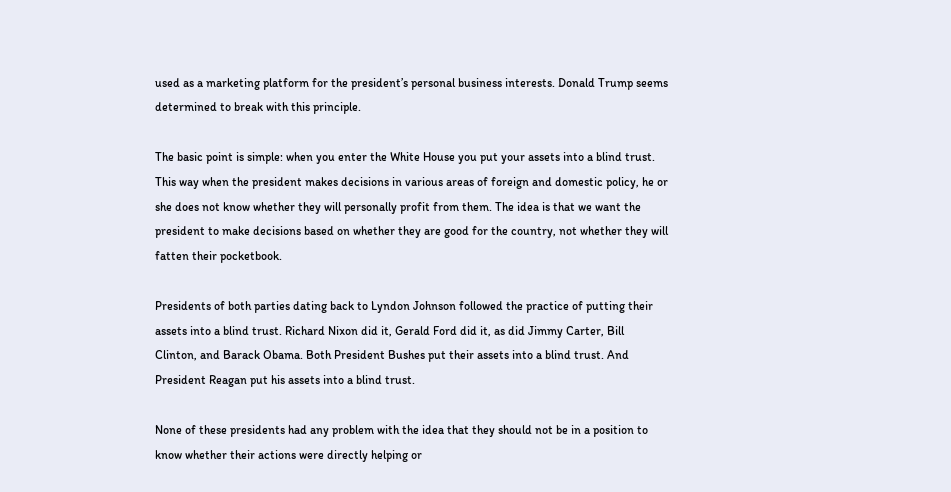used as a marketing platform for the president’s personal business interests. Donald Trump seems determined to break with this principle.

The basic point is simple: when you enter the White House you put your assets into a blind trust. This way when the president makes decisions in various areas of foreign and domestic policy, he or she does not know whether they will personally profit from them. The idea is that we want the president to make decisions based on whether they are good for the country, not whether they will fatten their pocketbook.

Presidents of both parties dating back to Lyndon Johnson followed the practice of putting their assets into a blind trust. Richard Nixon did it, Gerald Ford did it, as did Jimmy Carter, Bill Clinton, and Barack Obama. Both President Bushes put their assets into a blind trust. And President Reagan put his assets into a blind trust.

None of these presidents had any problem with the idea that they should not be in a position to know whether their actions were directly helping or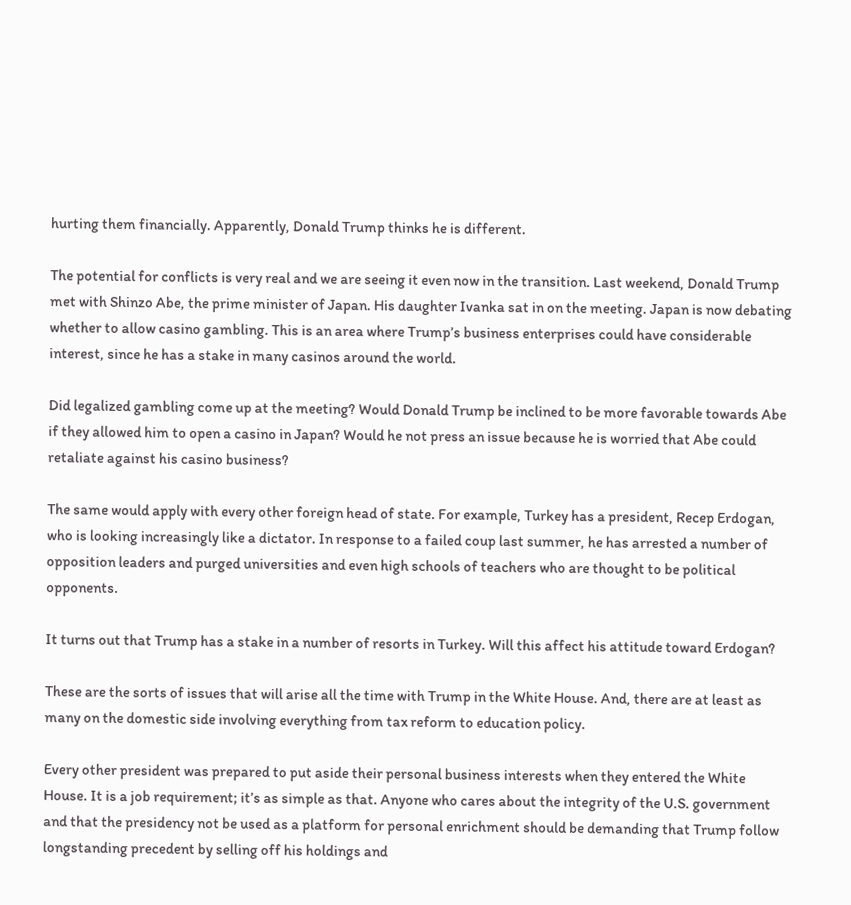hurting them financially. Apparently, Donald Trump thinks he is different.

The potential for conflicts is very real and we are seeing it even now in the transition. Last weekend, Donald Trump met with Shinzo Abe, the prime minister of Japan. His daughter Ivanka sat in on the meeting. Japan is now debating whether to allow casino gambling. This is an area where Trump’s business enterprises could have considerable interest, since he has a stake in many casinos around the world.

Did legalized gambling come up at the meeting? Would Donald Trump be inclined to be more favorable towards Abe if they allowed him to open a casino in Japan? Would he not press an issue because he is worried that Abe could retaliate against his casino business?

The same would apply with every other foreign head of state. For example, Turkey has a president, Recep Erdogan, who is looking increasingly like a dictator. In response to a failed coup last summer, he has arrested a number of opposition leaders and purged universities and even high schools of teachers who are thought to be political opponents.

It turns out that Trump has a stake in a number of resorts in Turkey. Will this affect his attitude toward Erdogan?

These are the sorts of issues that will arise all the time with Trump in the White House. And, there are at least as many on the domestic side involving everything from tax reform to education policy.

Every other president was prepared to put aside their personal business interests when they entered the White House. It is a job requirement; it’s as simple as that. Anyone who cares about the integrity of the U.S. government and that the presidency not be used as a platform for personal enrichment should be demanding that Trump follow longstanding precedent by selling off his holdings and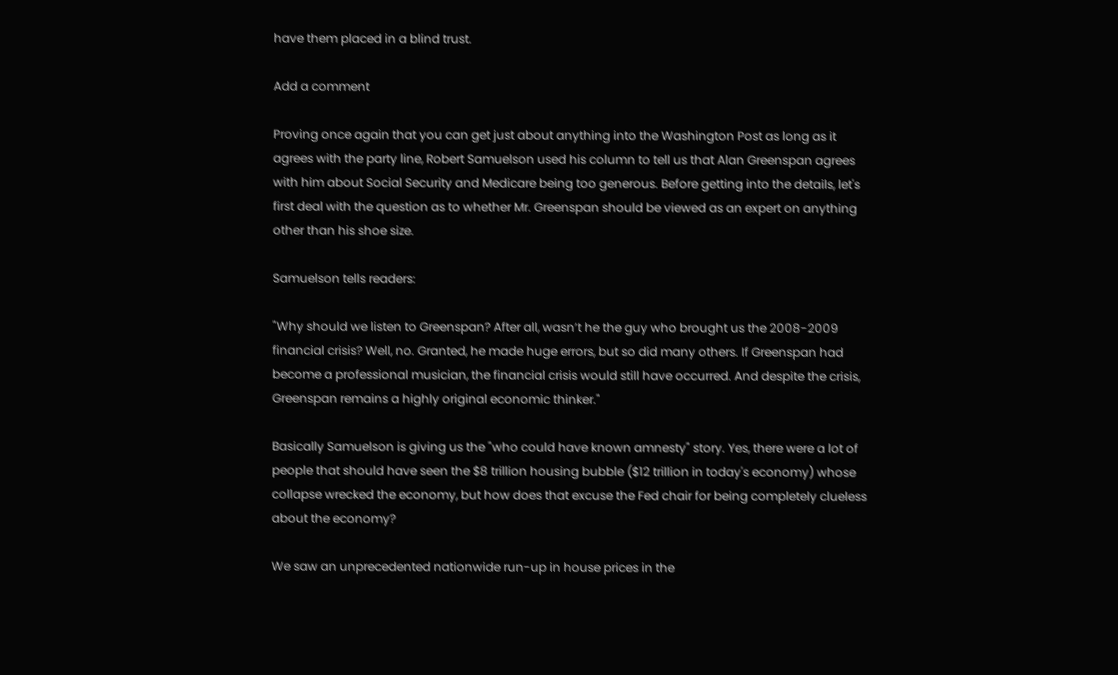have them placed in a blind trust.

Add a comment

Proving once again that you can get just about anything into the Washington Post as long as it agrees with the party line, Robert Samuelson used his column to tell us that Alan Greenspan agrees with him about Social Security and Medicare being too generous. Before getting into the details, let's first deal with the question as to whether Mr. Greenspan should be viewed as an expert on anything other than his shoe size.

Samuelson tells readers:

"Why should we listen to Greenspan? After all, wasn’t he the guy who brought us the 2008-2009 financial crisis? Well, no. Granted, he made huge errors, but so did many others. If Greenspan had become a professional musician, the financial crisis would still have occurred. And despite the crisis, Greenspan remains a highly original economic thinker."

Basically Samuelson is giving us the "who could have known amnesty" story. Yes, there were a lot of people that should have seen the $8 trillion housing bubble ($12 trillion in today's economy) whose collapse wrecked the economy, but how does that excuse the Fed chair for being completely clueless about the economy?

We saw an unprecedented nationwide run-up in house prices in the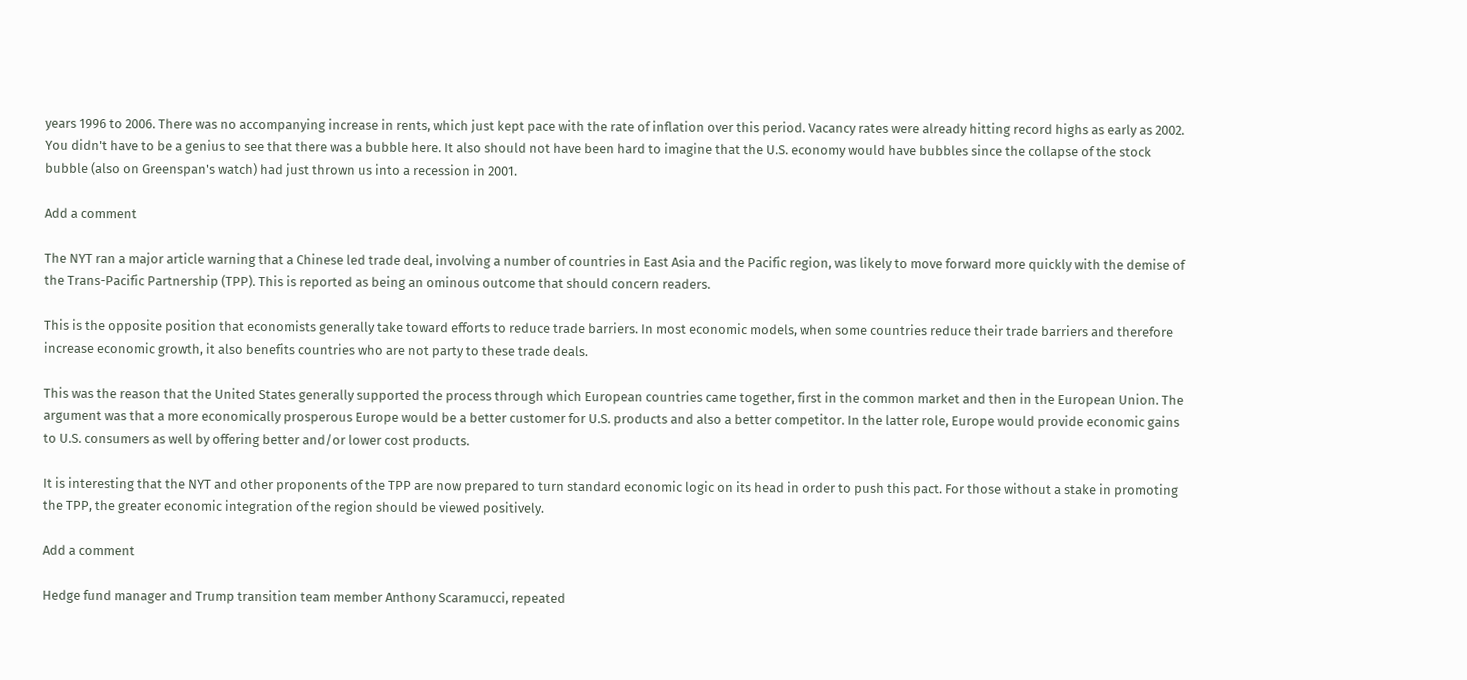years 1996 to 2006. There was no accompanying increase in rents, which just kept pace with the rate of inflation over this period. Vacancy rates were already hitting record highs as early as 2002. You didn't have to be a genius to see that there was a bubble here. It also should not have been hard to imagine that the U.S. economy would have bubbles since the collapse of the stock bubble (also on Greenspan's watch) had just thrown us into a recession in 2001.

Add a comment

The NYT ran a major article warning that a Chinese led trade deal, involving a number of countries in East Asia and the Pacific region, was likely to move forward more quickly with the demise of the Trans-Pacific Partnership (TPP). This is reported as being an ominous outcome that should concern readers.

This is the opposite position that economists generally take toward efforts to reduce trade barriers. In most economic models, when some countries reduce their trade barriers and therefore increase economic growth, it also benefits countries who are not party to these trade deals.

This was the reason that the United States generally supported the process through which European countries came together, first in the common market and then in the European Union. The argument was that a more economically prosperous Europe would be a better customer for U.S. products and also a better competitor. In the latter role, Europe would provide economic gains to U.S. consumers as well by offering better and/or lower cost products.

It is interesting that the NYT and other proponents of the TPP are now prepared to turn standard economic logic on its head in order to push this pact. For those without a stake in promoting the TPP, the greater economic integration of the region should be viewed positively.

Add a comment

Hedge fund manager and Trump transition team member Anthony Scaramucci, repeated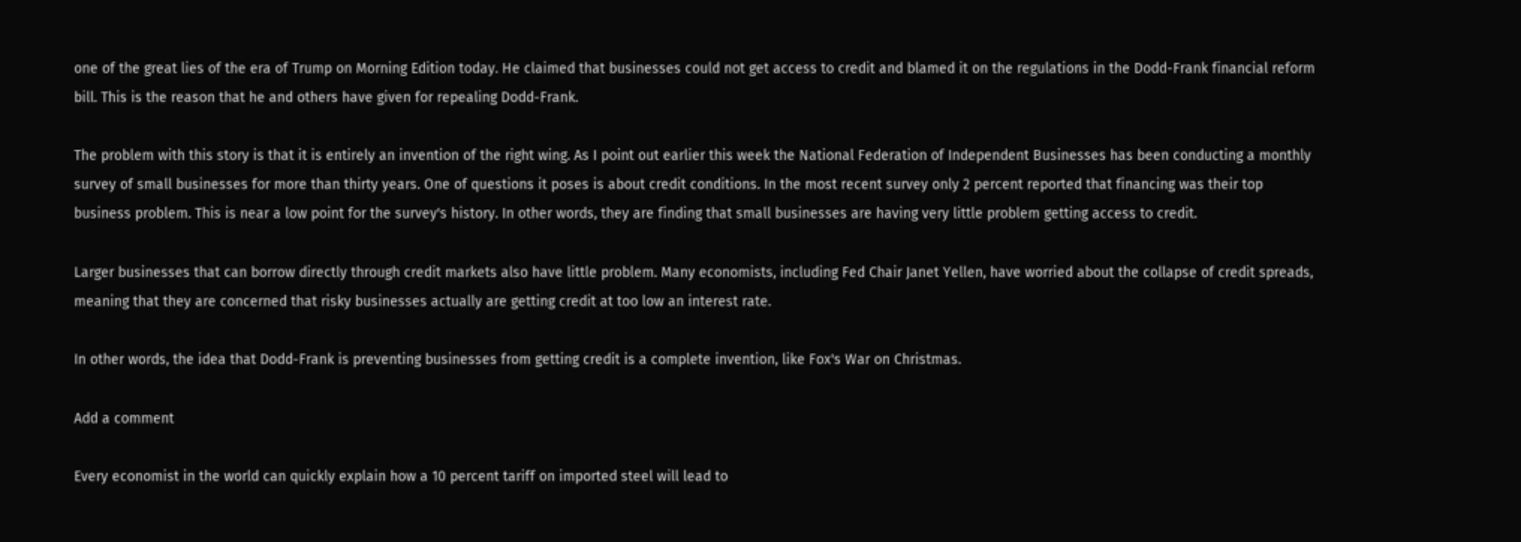one of the great lies of the era of Trump on Morning Edition today. He claimed that businesses could not get access to credit and blamed it on the regulations in the Dodd-Frank financial reform bill. This is the reason that he and others have given for repealing Dodd-Frank.

The problem with this story is that it is entirely an invention of the right wing. As I point out earlier this week the National Federation of Independent Businesses has been conducting a monthly survey of small businesses for more than thirty years. One of questions it poses is about credit conditions. In the most recent survey only 2 percent reported that financing was their top business problem. This is near a low point for the survey's history. In other words, they are finding that small businesses are having very little problem getting access to credit.

Larger businesses that can borrow directly through credit markets also have little problem. Many economists, including Fed Chair Janet Yellen, have worried about the collapse of credit spreads, meaning that they are concerned that risky businesses actually are getting credit at too low an interest rate.

In other words, the idea that Dodd-Frank is preventing businesses from getting credit is a complete invention, like Fox's War on Christmas.

Add a comment

Every economist in the world can quickly explain how a 10 percent tariff on imported steel will lead to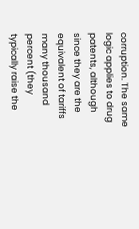corruption. The same logic applies to drug patents, although since they are the equivalent of tariffs many thousand percent (they typically raise the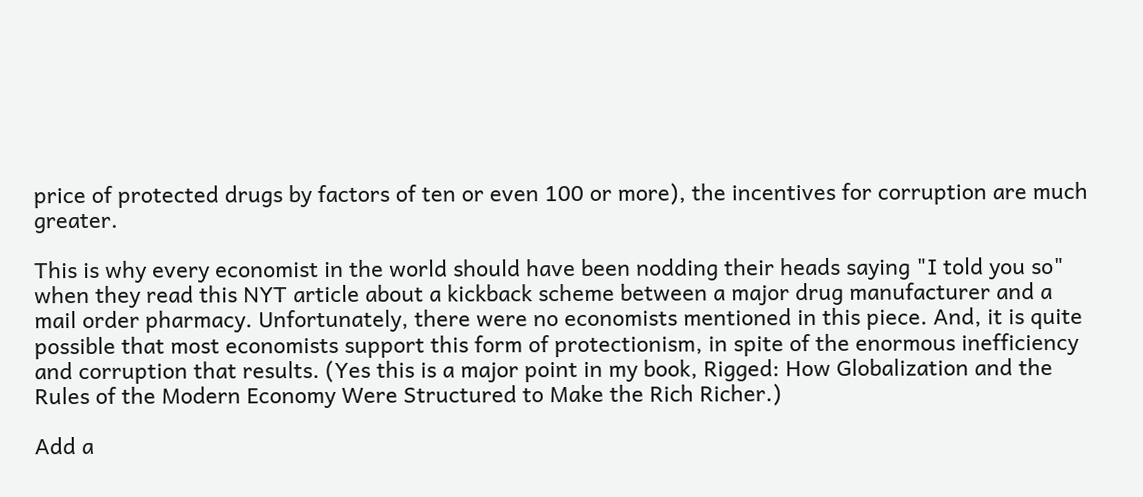price of protected drugs by factors of ten or even 100 or more), the incentives for corruption are much greater.

This is why every economist in the world should have been nodding their heads saying "I told you so" when they read this NYT article about a kickback scheme between a major drug manufacturer and a mail order pharmacy. Unfortunately, there were no economists mentioned in this piece. And, it is quite possible that most economists support this form of protectionism, in spite of the enormous inefficiency and corruption that results. (Yes this is a major point in my book, Rigged: How Globalization and the Rules of the Modern Economy Were Structured to Make the Rich Richer.)

Add a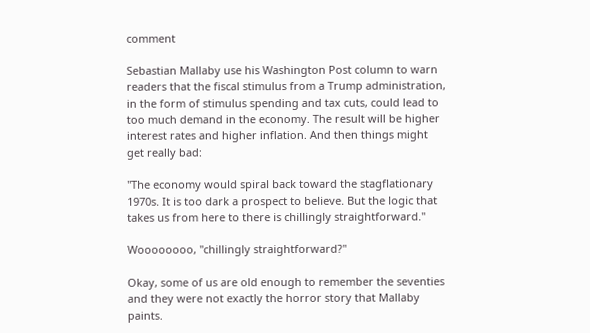comment

Sebastian Mallaby use his Washington Post column to warn readers that the fiscal stimulus from a Trump administration, in the form of stimulus spending and tax cuts, could lead to too much demand in the economy. The result will be higher interest rates and higher inflation. And then things might get really bad:

"The economy would spiral back toward the stagflationary 1970s. It is too dark a prospect to believe. But the logic that takes us from here to there is chillingly straightforward."

Woooooooo, "chillingly straightforward?"

Okay, some of us are old enough to remember the seventies and they were not exactly the horror story that Mallaby paints.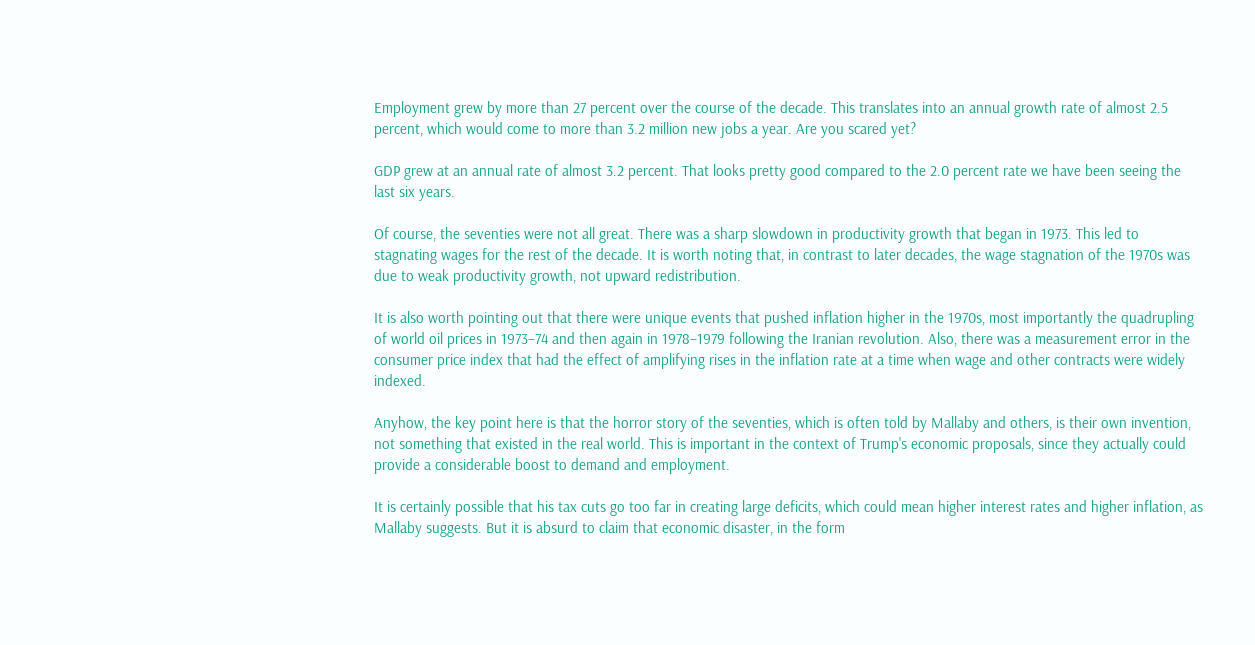Employment grew by more than 27 percent over the course of the decade. This translates into an annual growth rate of almost 2.5 percent, which would come to more than 3.2 million new jobs a year. Are you scared yet?

GDP grew at an annual rate of almost 3.2 percent. That looks pretty good compared to the 2.0 percent rate we have been seeing the last six years.

Of course, the seventies were not all great. There was a sharp slowdown in productivity growth that began in 1973. This led to stagnating wages for the rest of the decade. It is worth noting that, in contrast to later decades, the wage stagnation of the 1970s was due to weak productivity growth, not upward redistribution.

It is also worth pointing out that there were unique events that pushed inflation higher in the 1970s, most importantly the quadrupling of world oil prices in 1973–74 and then again in 1978–1979 following the Iranian revolution. Also, there was a measurement error in the consumer price index that had the effect of amplifying rises in the inflation rate at a time when wage and other contracts were widely indexed.

Anyhow, the key point here is that the horror story of the seventies, which is often told by Mallaby and others, is their own invention, not something that existed in the real world. This is important in the context of Trump's economic proposals, since they actually could provide a considerable boost to demand and employment.

It is certainly possible that his tax cuts go too far in creating large deficits, which could mean higher interest rates and higher inflation, as Mallaby suggests. But it is absurd to claim that economic disaster, in the form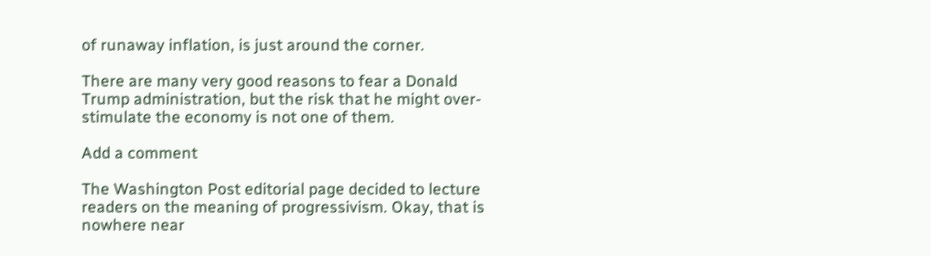of runaway inflation, is just around the corner.

There are many very good reasons to fear a Donald Trump administration, but the risk that he might over-stimulate the economy is not one of them.

Add a comment

The Washington Post editorial page decided to lecture readers on the meaning of progressivism. Okay, that is nowhere near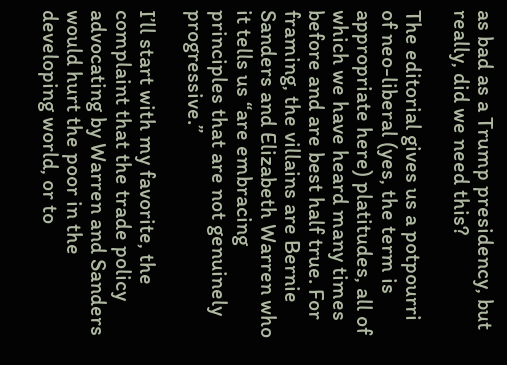as bad as a Trump presidency, but really, did we need this?

The editorial gives us a potpourri of neo-liberal (yes, the term is appropriate here) platitudes, all of which we have heard many times before and are best half true. For framing, the villains are Bernie Sanders and Elizabeth Warren who it tells us “are embracing principles that are not genuinely progressive.”

I’ll start with my favorite, the complaint that the trade policy advocating by Warren and Sanders would hurt the poor in the developing world, or to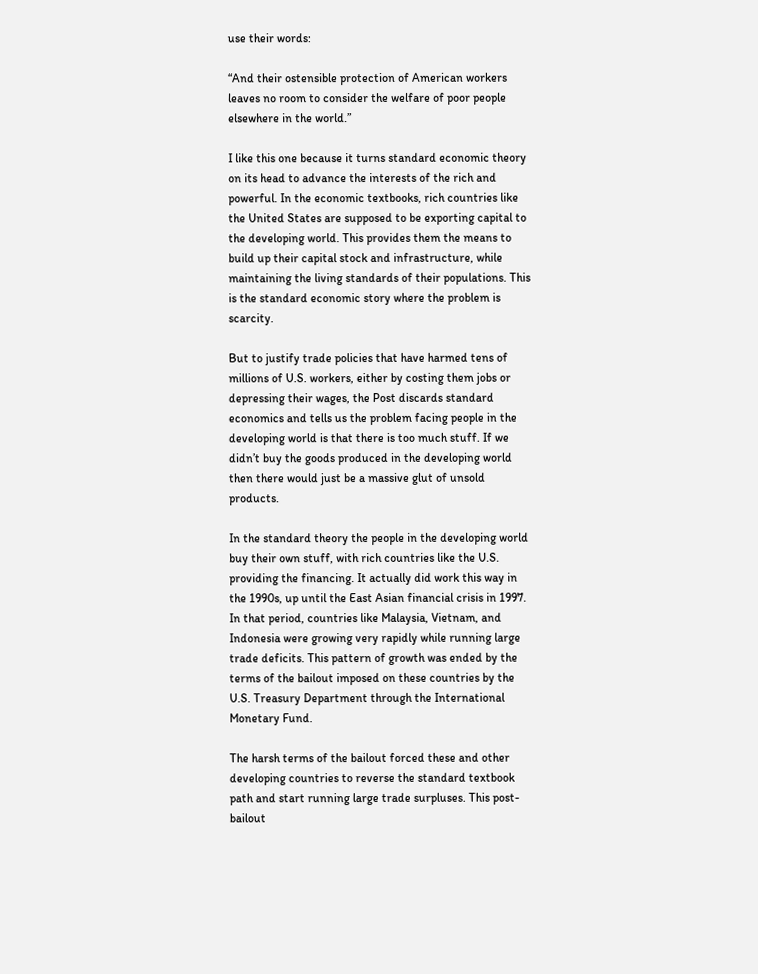use their words:

“And their ostensible protection of American workers leaves no room to consider the welfare of poor people elsewhere in the world.”

I like this one because it turns standard economic theory on its head to advance the interests of the rich and powerful. In the economic textbooks, rich countries like the United States are supposed to be exporting capital to the developing world. This provides them the means to build up their capital stock and infrastructure, while maintaining the living standards of their populations. This is the standard economic story where the problem is scarcity.

But to justify trade policies that have harmed tens of millions of U.S. workers, either by costing them jobs or depressing their wages, the Post discards standard economics and tells us the problem facing people in the developing world is that there is too much stuff. If we didn’t buy the goods produced in the developing world then there would just be a massive glut of unsold products.

In the standard theory the people in the developing world buy their own stuff, with rich countries like the U.S. providing the financing. It actually did work this way in the 1990s, up until the East Asian financial crisis in 1997. In that period, countries like Malaysia, Vietnam, and Indonesia were growing very rapidly while running large trade deficits. This pattern of growth was ended by the terms of the bailout imposed on these countries by the U.S. Treasury Department through the International Monetary Fund.

The harsh terms of the bailout forced these and other developing countries to reverse the standard textbook path and start running large trade surpluses. This post-bailout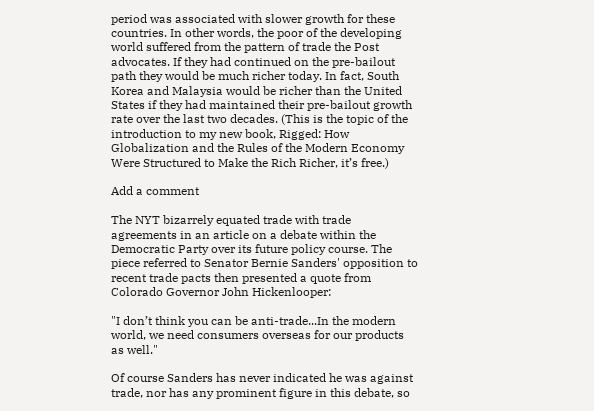period was associated with slower growth for these countries. In other words, the poor of the developing world suffered from the pattern of trade the Post advocates. If they had continued on the pre-bailout path they would be much richer today. In fact, South Korea and Malaysia would be richer than the United States if they had maintained their pre-bailout growth rate over the last two decades. (This is the topic of the introduction to my new book, Rigged: How Globalization and the Rules of the Modern Economy Were Structured to Make the Rich Richer, it’s free.)

Add a comment

The NYT bizarrely equated trade with trade agreements in an article on a debate within the Democratic Party over its future policy course. The piece referred to Senator Bernie Sanders' opposition to recent trade pacts then presented a quote from Colorado Governor John Hickenlooper:

"I don’t think you can be anti-trade...In the modern world, we need consumers overseas for our products as well."

Of course Sanders has never indicated he was against trade, nor has any prominent figure in this debate, so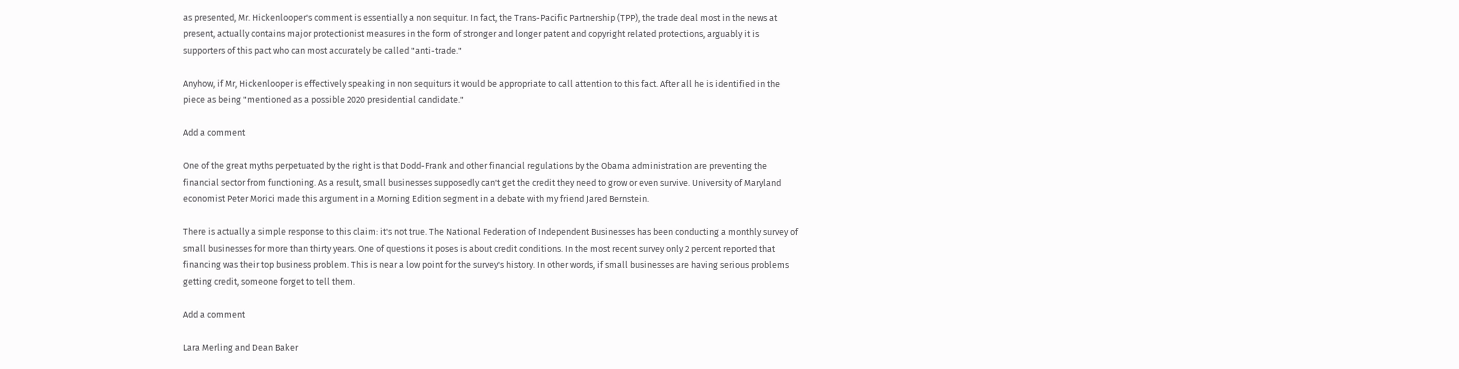as presented, Mr. Hickenlooper's comment is essentially a non sequitur. In fact, the Trans-Pacific Partnership (TPP), the trade deal most in the news at present, actually contains major protectionist measures in the form of stronger and longer patent and copyright related protections, arguably it is supporters of this pact who can most accurately be called "anti-trade."

Anyhow, if Mr, Hickenlooper is effectively speaking in non sequiturs it would be appropriate to call attention to this fact. After all he is identified in the piece as being "mentioned as a possible 2020 presidential candidate."

Add a comment

One of the great myths perpetuated by the right is that Dodd-Frank and other financial regulations by the Obama administration are preventing the financial sector from functioning. As a result, small businesses supposedly can't get the credit they need to grow or even survive. University of Maryland economist Peter Morici made this argument in a Morning Edition segment in a debate with my friend Jared Bernstein.

There is actually a simple response to this claim: it's not true. The National Federation of Independent Businesses has been conducting a monthly survey of small businesses for more than thirty years. One of questions it poses is about credit conditions. In the most recent survey only 2 percent reported that financing was their top business problem. This is near a low point for the survey's history. In other words, if small businesses are having serious problems getting credit, someone forget to tell them.

Add a comment

Lara Merling and Dean Baker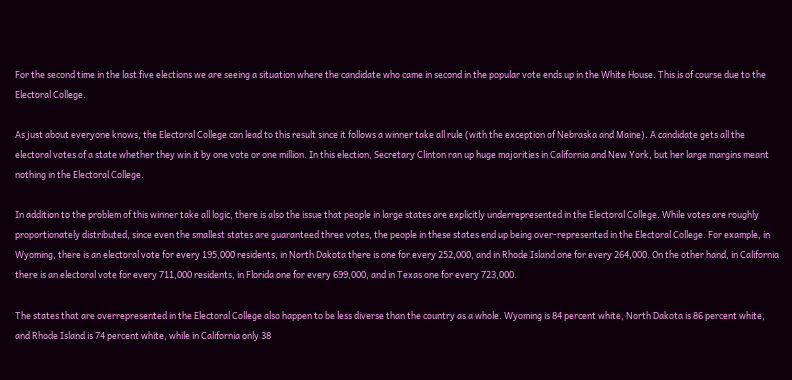For the second time in the last five elections we are seeing a situation where the candidate who came in second in the popular vote ends up in the White House. This is of course due to the Electoral College.

As just about everyone knows, the Electoral College can lead to this result since it follows a winner take all rule (with the exception of Nebraska and Maine). A candidate gets all the electoral votes of a state whether they win it by one vote or one million. In this election, Secretary Clinton ran up huge majorities in California and New York, but her large margins meant nothing in the Electoral College.

In addition to the problem of this winner take all logic, there is also the issue that people in large states are explicitly underrepresented in the Electoral College. While votes are roughly proportionately distributed, since even the smallest states are guaranteed three votes, the people in these states end up being over-represented in the Electoral College. For example, in Wyoming, there is an electoral vote for every 195,000 residents, in North Dakota there is one for every 252,000, and in Rhode Island one for every 264,000. On the other hand, in California there is an electoral vote for every 711,000 residents, in Florida one for every 699,000, and in Texas one for every 723,000.

The states that are overrepresented in the Electoral College also happen to be less diverse than the country as a whole. Wyoming is 84 percent white, North Dakota is 86 percent white, and Rhode Island is 74 percent white, while in California only 38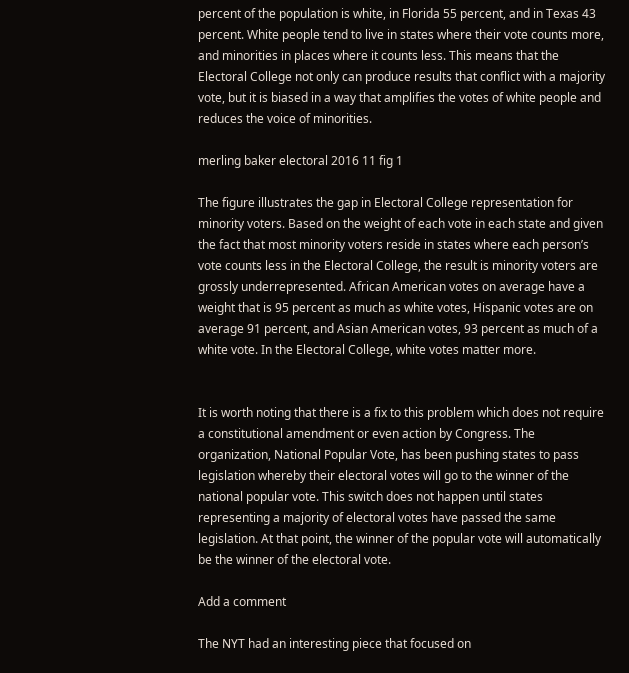percent of the population is white, in Florida 55 percent, and in Texas 43 percent. White people tend to live in states where their vote counts more, and minorities in places where it counts less. This means that the Electoral College not only can produce results that conflict with a majority vote, but it is biased in a way that amplifies the votes of white people and reduces the voice of minorities.

merling baker electoral 2016 11 fig 1

The figure illustrates the gap in Electoral College representation for minority voters. Based on the weight of each vote in each state and given the fact that most minority voters reside in states where each person’s vote counts less in the Electoral College, the result is minority voters are grossly underrepresented. African American votes on average have a weight that is 95 percent as much as white votes, Hispanic votes are on average 91 percent, and Asian American votes, 93 percent as much of a white vote. In the Electoral College, white votes matter more.


It is worth noting that there is a fix to this problem which does not require a constitutional amendment or even action by Congress. The organization, National Popular Vote, has been pushing states to pass legislation whereby their electoral votes will go to the winner of the national popular vote. This switch does not happen until states representing a majority of electoral votes have passed the same legislation. At that point, the winner of the popular vote will automatically be the winner of the electoral vote.

Add a comment

The NYT had an interesting piece that focused on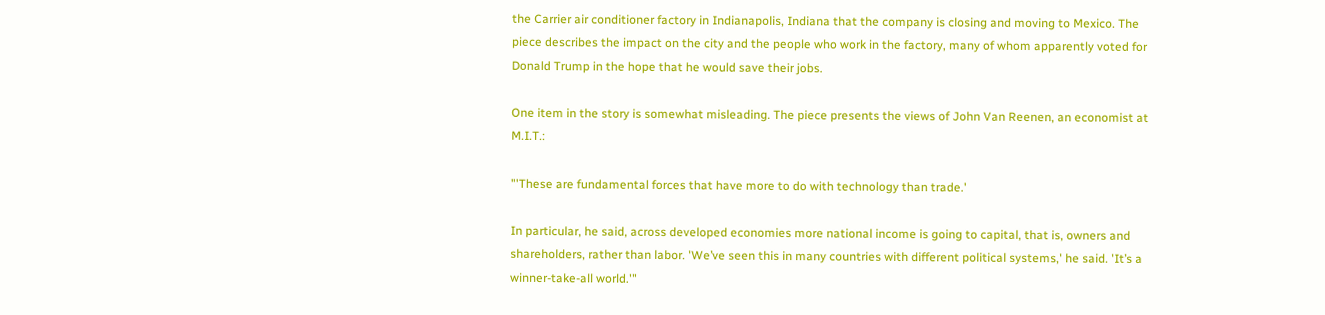the Carrier air conditioner factory in Indianapolis, Indiana that the company is closing and moving to Mexico. The piece describes the impact on the city and the people who work in the factory, many of whom apparently voted for Donald Trump in the hope that he would save their jobs.

One item in the story is somewhat misleading. The piece presents the views of John Van Reenen, an economist at M.I.T.:

"'These are fundamental forces that have more to do with technology than trade.'

In particular, he said, across developed economies more national income is going to capital, that is, owners and shareholders, rather than labor. 'We’ve seen this in many countries with different political systems,' he said. 'It’s a winner-take-all world.'"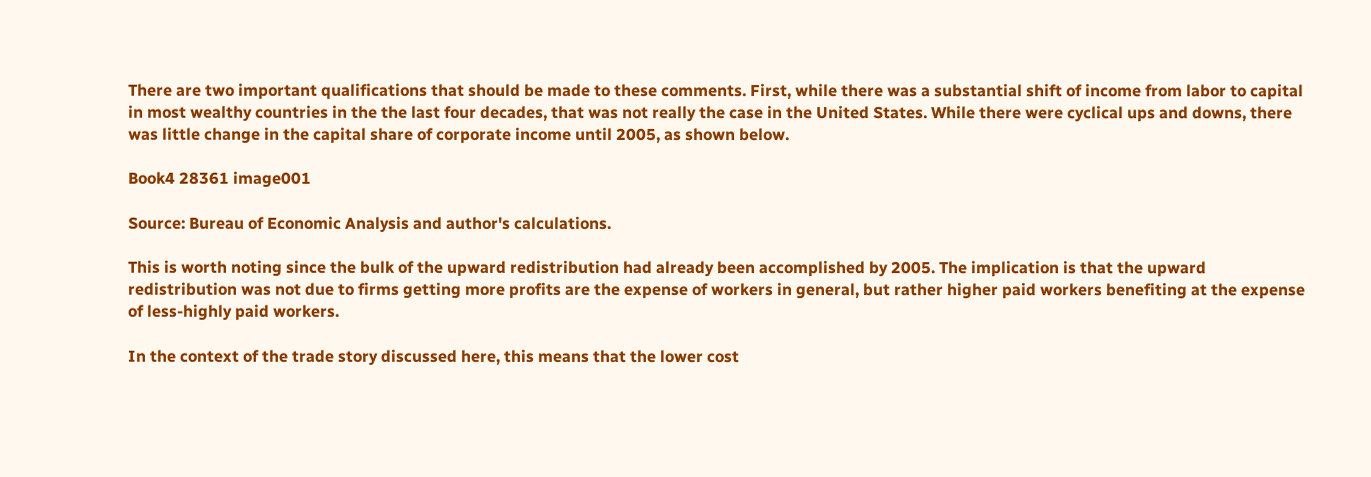There are two important qualifications that should be made to these comments. First, while there was a substantial shift of income from labor to capital in most wealthy countries in the the last four decades, that was not really the case in the United States. While there were cyclical ups and downs, there was little change in the capital share of corporate income until 2005, as shown below.

Book4 28361 image001

Source: Bureau of Economic Analysis and author's calculations.

This is worth noting since the bulk of the upward redistribution had already been accomplished by 2005. The implication is that the upward redistribution was not due to firms getting more profits are the expense of workers in general, but rather higher paid workers benefiting at the expense of less-highly paid workers.

In the context of the trade story discussed here, this means that the lower cost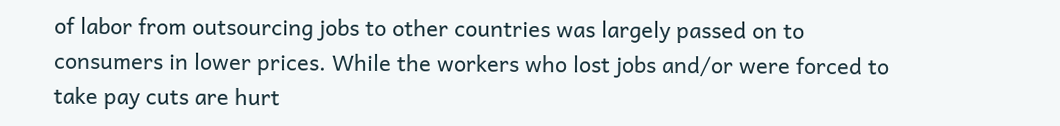of labor from outsourcing jobs to other countries was largely passed on to consumers in lower prices. While the workers who lost jobs and/or were forced to take pay cuts are hurt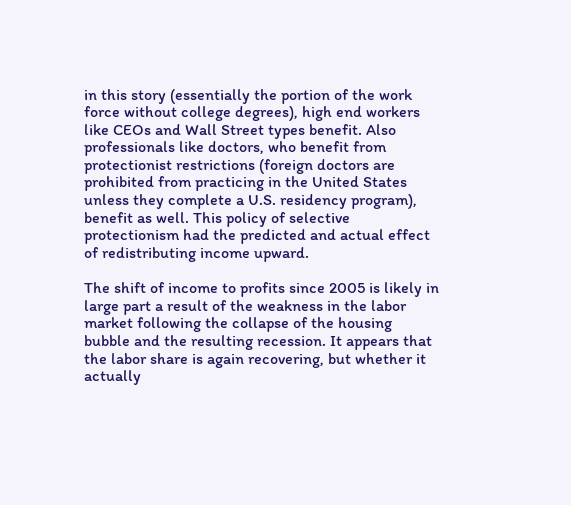in this story (essentially the portion of the work force without college degrees), high end workers like CEOs and Wall Street types benefit. Also professionals like doctors, who benefit from protectionist restrictions (foreign doctors are prohibited from practicing in the United States unless they complete a U.S. residency program), benefit as well. This policy of selective protectionism had the predicted and actual effect of redistributing income upward.

The shift of income to profits since 2005 is likely in large part a result of the weakness in the labor market following the collapse of the housing bubble and the resulting recession. It appears that the labor share is again recovering, but whether it actually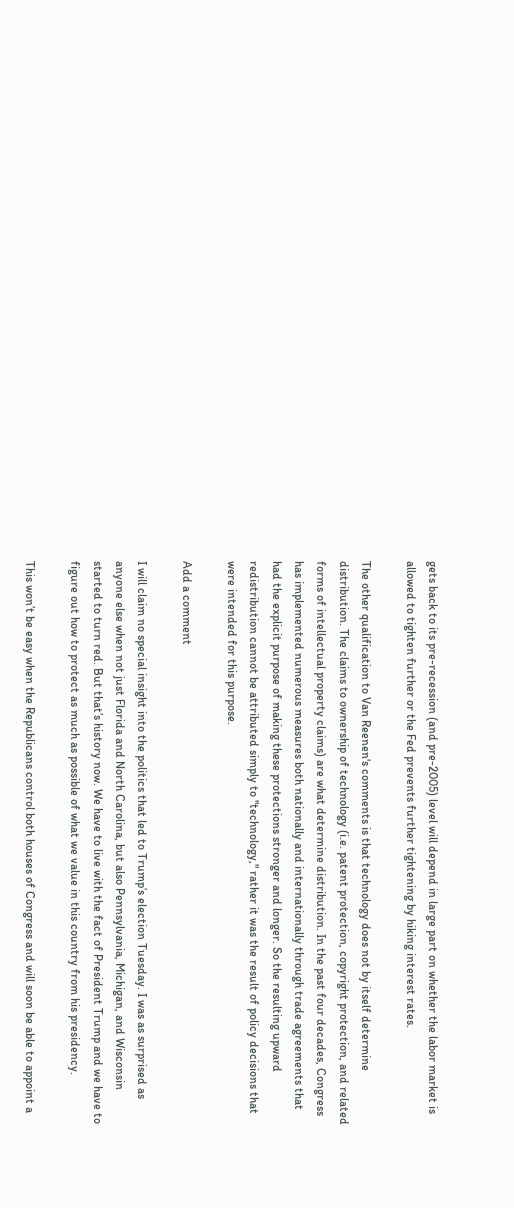gets back to its pre-recession (and pre-2005) level will depend in large part on whether the labor market is allowed to tighten further or the Fed prevents further tightening by hiking interest rates.

The other qualification to Van Reenen's comments is that technology does not by itself determine distribution. The claims to ownership of technology (i.e. patent protection, copyright protection, and related forms of intellectual property claims) are what determine distribution. In the past four decades, Congress has implemented numerous measures both nationally and internationally through trade agreements that had the explicit purpose of making these protections stronger and longer. So the resulting upward redistribution cannot be attributed simply to "technology," rather it was the result of policy decisions that were intended for this purpose.

Add a comment

I will claim no special insight into the politics that led to Trump’s election Tuesday. I was as surprised as anyone else when not just Florida and North Carolina, but also Pennsylvania, Michigan, and Wisconsin started to turn red. But that’s history now. We have to live with the fact of President Trump and we have to figure out how to protect as much as possible of what we value in this country from his presidency.

This won’t be easy when the Republicans control both houses of Congress and will soon be able to appoint a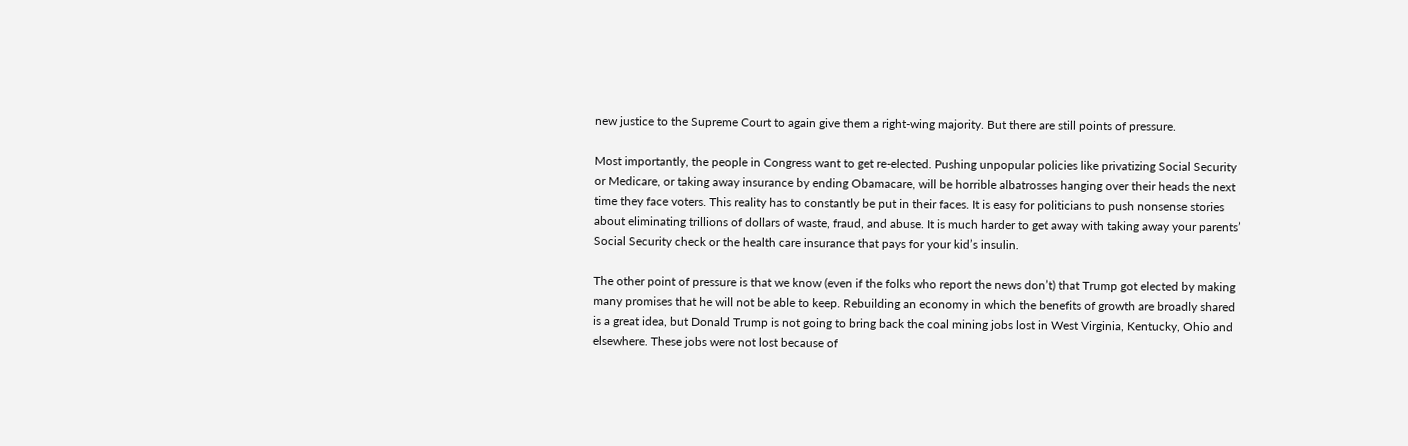new justice to the Supreme Court to again give them a right-wing majority. But there are still points of pressure.

Most importantly, the people in Congress want to get re-elected. Pushing unpopular policies like privatizing Social Security or Medicare, or taking away insurance by ending Obamacare, will be horrible albatrosses hanging over their heads the next time they face voters. This reality has to constantly be put in their faces. It is easy for politicians to push nonsense stories about eliminating trillions of dollars of waste, fraud, and abuse. It is much harder to get away with taking away your parents’ Social Security check or the health care insurance that pays for your kid’s insulin.

The other point of pressure is that we know (even if the folks who report the news don’t) that Trump got elected by making many promises that he will not be able to keep. Rebuilding an economy in which the benefits of growth are broadly shared is a great idea, but Donald Trump is not going to bring back the coal mining jobs lost in West Virginia, Kentucky, Ohio and elsewhere. These jobs were not lost because of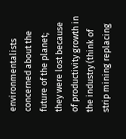environmentalists concerned about the future of the planet; they were lost because of productivity growth in the industry (think of strip mining replacing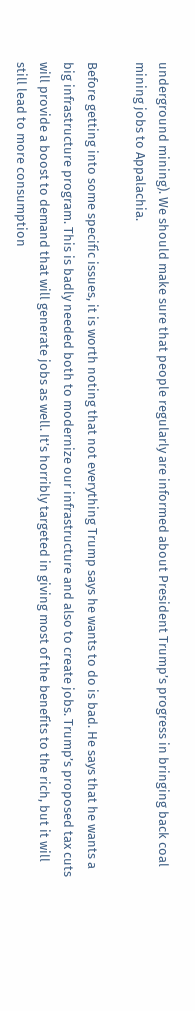underground mining). We should make sure that people regularly are informed about President Trump’s progress in bringing back coal mining jobs to Appalachia.

Before getting into some specific issues, it is worth noting that not everything Trump says he wants to do is bad. He says that he wants a big infrastructure program. This is badly needed both to modernize our infrastructure and also to create jobs. Trump’s proposed tax cuts will provide a boost to demand that will generate jobs as well. It’s horribly targeted in giving most of the benefits to the rich, but it will still lead to more consumption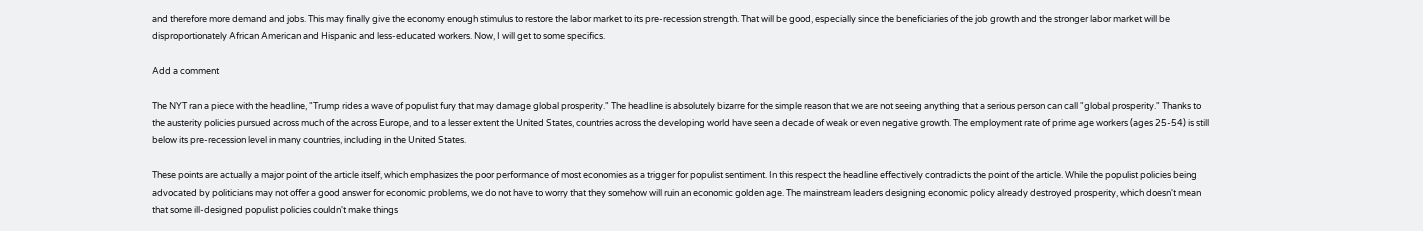and therefore more demand and jobs. This may finally give the economy enough stimulus to restore the labor market to its pre-recession strength. That will be good, especially since the beneficiaries of the job growth and the stronger labor market will be disproportionately African American and Hispanic and less-educated workers. Now, I will get to some specifics.

Add a comment

The NYT ran a piece with the headline, "Trump rides a wave of populist fury that may damage global prosperity." The headline is absolutely bizarre for the simple reason that we are not seeing anything that a serious person can call "global prosperity." Thanks to the austerity policies pursued across much of the across Europe, and to a lesser extent the United States, countries across the developing world have seen a decade of weak or even negative growth. The employment rate of prime age workers (ages 25-54) is still below its pre-recession level in many countries, including in the United States.

These points are actually a major point of the article itself, which emphasizes the poor performance of most economies as a trigger for populist sentiment. In this respect the headline effectively contradicts the point of the article. While the populist policies being advocated by politicians may not offer a good answer for economic problems, we do not have to worry that they somehow will ruin an economic golden age. The mainstream leaders designing economic policy already destroyed prosperity, which doesn't mean that some ill-designed populist policies couldn't make things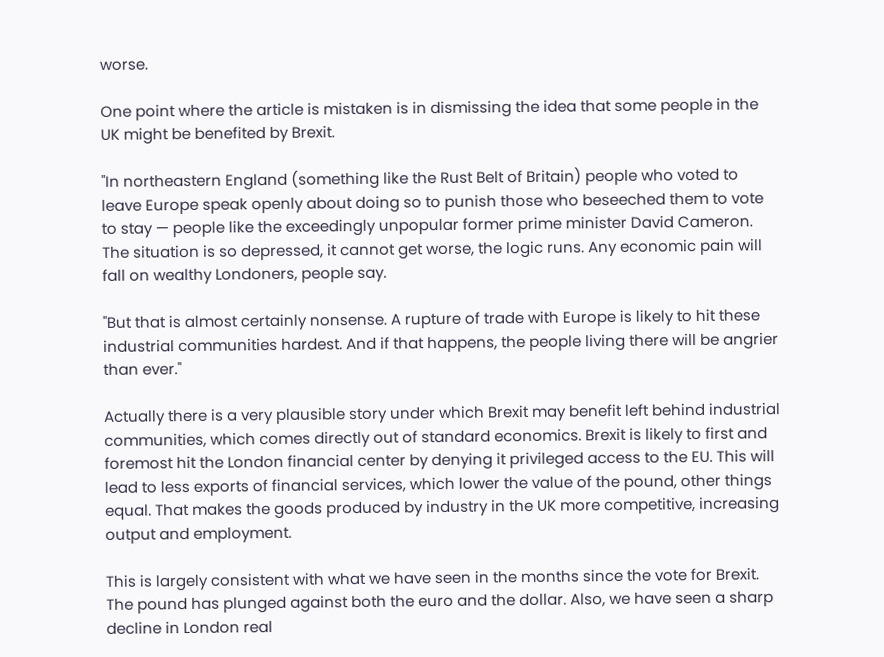worse.

One point where the article is mistaken is in dismissing the idea that some people in the UK might be benefited by Brexit.

"In northeastern England (something like the Rust Belt of Britain) people who voted to leave Europe speak openly about doing so to punish those who beseeched them to vote to stay — people like the exceedingly unpopular former prime minister David Cameron. The situation is so depressed, it cannot get worse, the logic runs. Any economic pain will fall on wealthy Londoners, people say.

"But that is almost certainly nonsense. A rupture of trade with Europe is likely to hit these industrial communities hardest. And if that happens, the people living there will be angrier than ever."

Actually there is a very plausible story under which Brexit may benefit left behind industrial communities, which comes directly out of standard economics. Brexit is likely to first and foremost hit the London financial center by denying it privileged access to the EU. This will lead to less exports of financial services, which lower the value of the pound, other things equal. That makes the goods produced by industry in the UK more competitive, increasing output and employment.

This is largely consistent with what we have seen in the months since the vote for Brexit. The pound has plunged against both the euro and the dollar. Also, we have seen a sharp decline in London real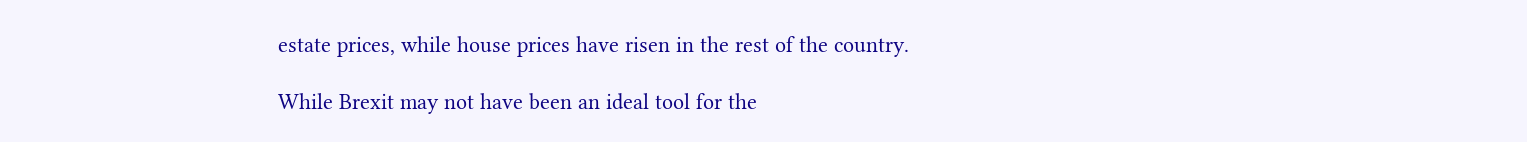estate prices, while house prices have risen in the rest of the country.

While Brexit may not have been an ideal tool for the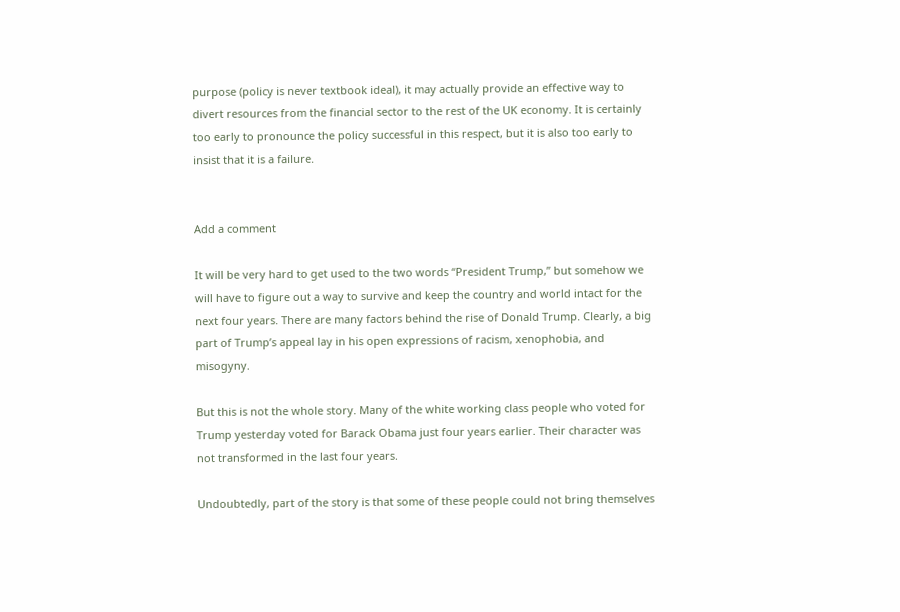purpose (policy is never textbook ideal), it may actually provide an effective way to divert resources from the financial sector to the rest of the UK economy. It is certainly too early to pronounce the policy successful in this respect, but it is also too early to insist that it is a failure.


Add a comment

It will be very hard to get used to the two words “President Trump,” but somehow we will have to figure out a way to survive and keep the country and world intact for the next four years. There are many factors behind the rise of Donald Trump. Clearly, a big part of Trump’s appeal lay in his open expressions of racism, xenophobia, and misogyny.

But this is not the whole story. Many of the white working class people who voted for Trump yesterday voted for Barack Obama just four years earlier. Their character was not transformed in the last four years.

Undoubtedly, part of the story is that some of these people could not bring themselves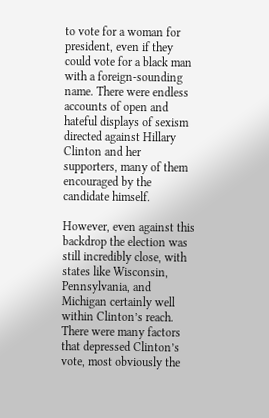to vote for a woman for president, even if they could vote for a black man with a foreign-sounding name. There were endless accounts of open and hateful displays of sexism directed against Hillary Clinton and her supporters, many of them encouraged by the candidate himself.

However, even against this backdrop the election was still incredibly close, with states like Wisconsin, Pennsylvania, and Michigan certainly well within Clinton’s reach. There were many factors that depressed Clinton’s vote, most obviously the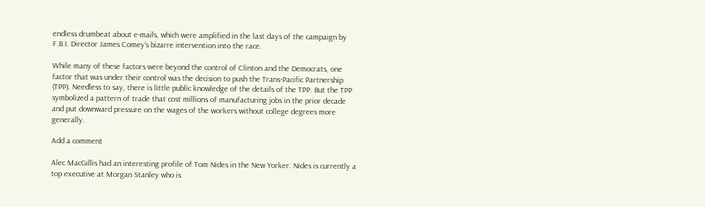endless drumbeat about e-mails, which were amplified in the last days of the campaign by F.B.I. Director James Comey’s bizarre intervention into the race.

While many of these factors were beyond the control of Clinton and the Democrats, one factor that was under their control was the decision to push the Trans-Pacific Partnership (TPP). Needless to say, there is little public knowledge of the details of the TPP. But the TPP symbolized a pattern of trade that cost millions of manufacturing jobs in the prior decade and put downward pressure on the wages of the workers without college degrees more generally.

Add a comment

Alec MacGillis had an interesting profile of Tom Nides in the New Yorker. Nides is currently a top executive at Morgan Stanley who is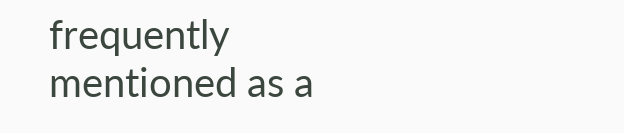frequently mentioned as a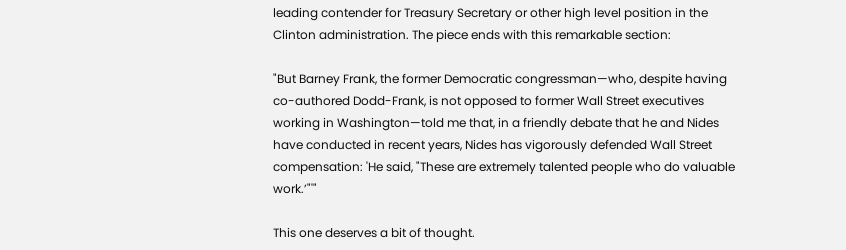leading contender for Treasury Secretary or other high level position in the Clinton administration. The piece ends with this remarkable section:

"But Barney Frank, the former Democratic congressman—who, despite having co-authored Dodd-Frank, is not opposed to former Wall Street executives working in Washington—told me that, in a friendly debate that he and Nides have conducted in recent years, Nides has vigorously defended Wall Street compensation: 'He said, "These are extremely talented people who do valuable work.’"'"

This one deserves a bit of thought.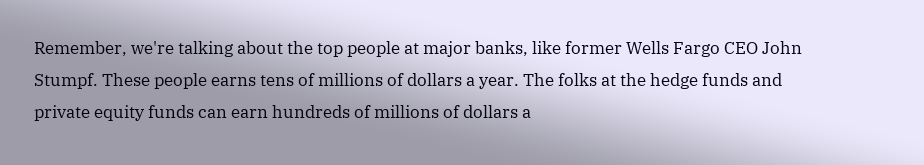Remember, we're talking about the top people at major banks, like former Wells Fargo CEO John Stumpf. These people earns tens of millions of dollars a year. The folks at the hedge funds and private equity funds can earn hundreds of millions of dollars a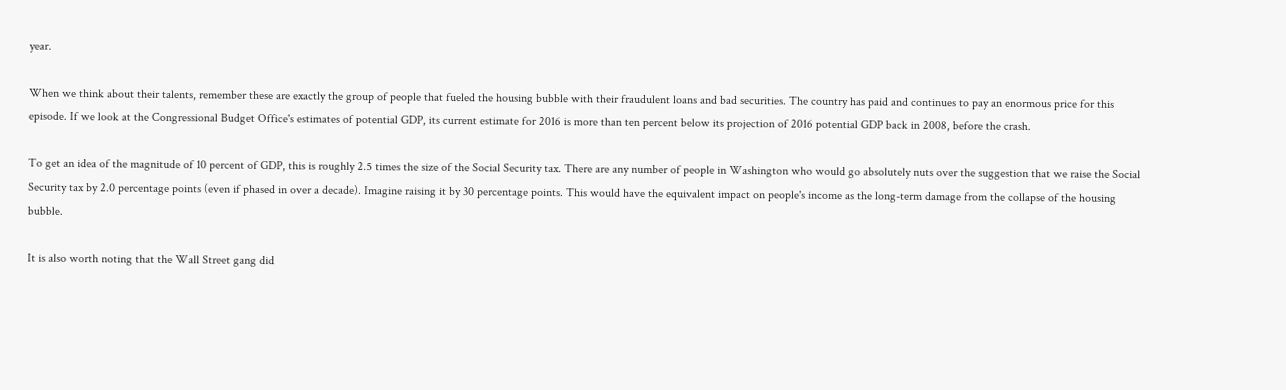year.

When we think about their talents, remember these are exactly the group of people that fueled the housing bubble with their fraudulent loans and bad securities. The country has paid and continues to pay an enormous price for this episode. If we look at the Congressional Budget Office's estimates of potential GDP, its current estimate for 2016 is more than ten percent below its projection of 2016 potential GDP back in 2008, before the crash.

To get an idea of the magnitude of 10 percent of GDP, this is roughly 2.5 times the size of the Social Security tax. There are any number of people in Washington who would go absolutely nuts over the suggestion that we raise the Social Security tax by 2.0 percentage points (even if phased in over a decade). Imagine raising it by 30 percentage points. This would have the equivalent impact on people's income as the long-term damage from the collapse of the housing bubble.

It is also worth noting that the Wall Street gang did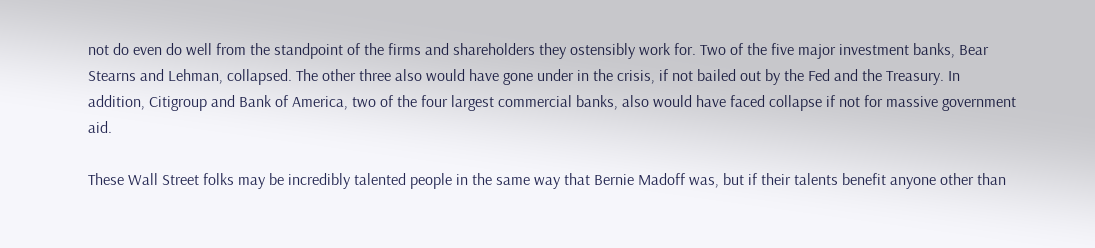not do even do well from the standpoint of the firms and shareholders they ostensibly work for. Two of the five major investment banks, Bear Stearns and Lehman, collapsed. The other three also would have gone under in the crisis, if not bailed out by the Fed and the Treasury. In addition, Citigroup and Bank of America, two of the four largest commercial banks, also would have faced collapse if not for massive government aid.

These Wall Street folks may be incredibly talented people in the same way that Bernie Madoff was, but if their talents benefit anyone other than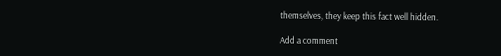themselves, they keep this fact well hidden.

Add a comment